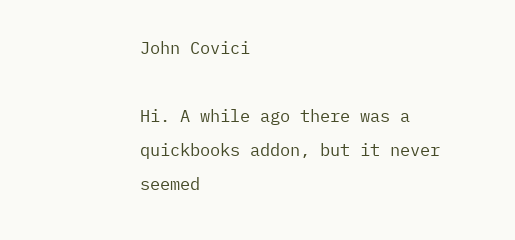John Covici

Hi. A while ago there was a quickbooks addon, but it never seemed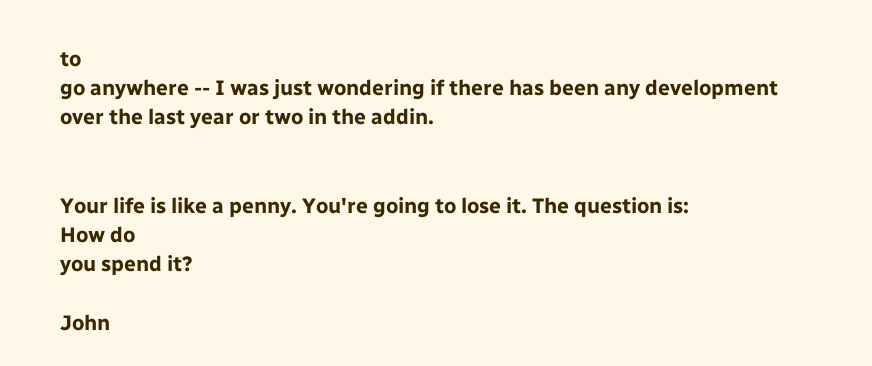to
go anywhere -- I was just wondering if there has been any development
over the last year or two in the addin.


Your life is like a penny. You're going to lose it. The question is:
How do
you spend it?

John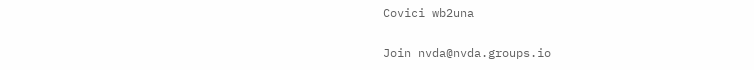Covici wb2una

Join nvda@nvda.groups.io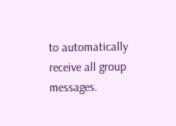to automatically receive all group messages.